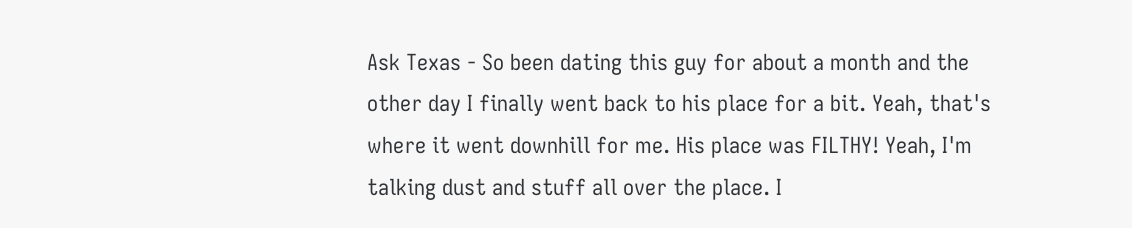Ask Texas - So been dating this guy for about a month and the other day I finally went back to his place for a bit. Yeah, that's where it went downhill for me. His place was FILTHY! Yeah, I'm talking dust and stuff all over the place. I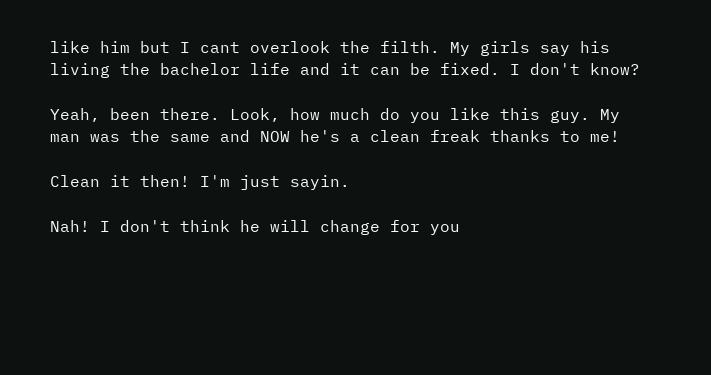like him but I cant overlook the filth. My girls say his living the bachelor life and it can be fixed. I don't know?

Yeah, been there. Look, how much do you like this guy. My man was the same and NOW he's a clean freak thanks to me!

Clean it then! I'm just sayin.

Nah! I don't think he will change for you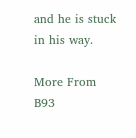and he is stuck in his way.

More From B93